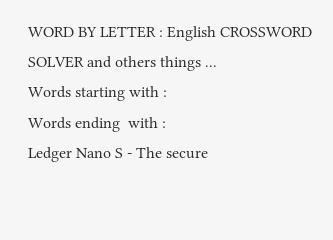WORD BY LETTER : English CROSSWORD SOLVER and others things ...
Words starting with :
Words ending  with :
Ledger Nano S - The secure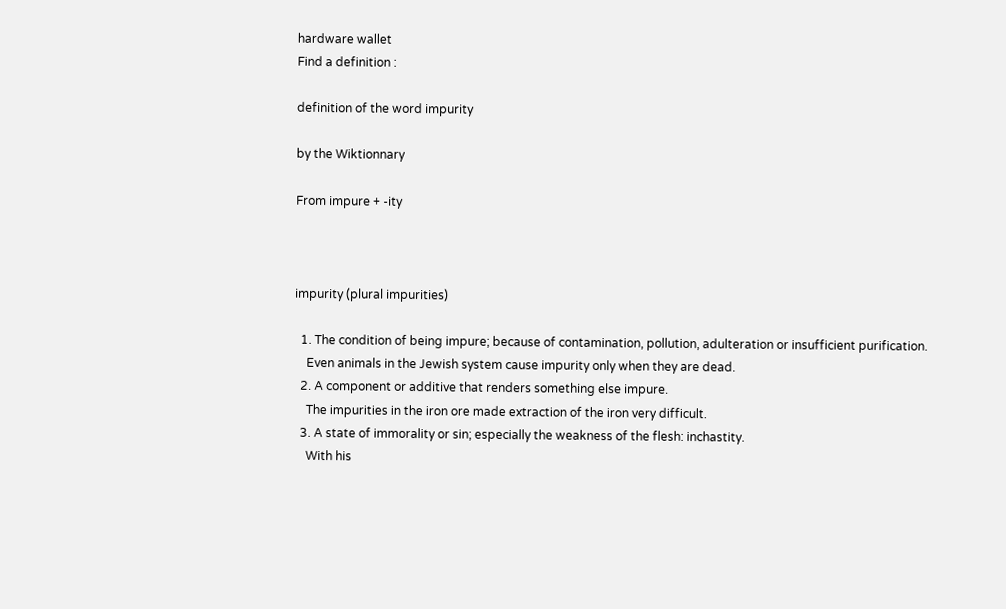hardware wallet
Find a definition :

definition of the word impurity

by the Wiktionnary

From impure + -ity



impurity (plural impurities)

  1. The condition of being impure; because of contamination, pollution, adulteration or insufficient purification.
    Even animals in the Jewish system cause impurity only when they are dead.
  2. A component or additive that renders something else impure.
    The impurities in the iron ore made extraction of the iron very difficult.
  3. A state of immorality or sin; especially the weakness of the flesh: inchastity.
    With his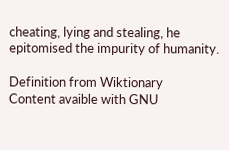cheating, lying and stealing, he epitomised the impurity of humanity.

Definition from Wiktionary
Content avaible with GNU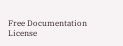Free Documentation License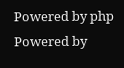Powered by php Powered by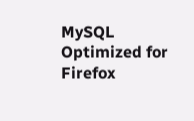MySQL Optimized for Firefox